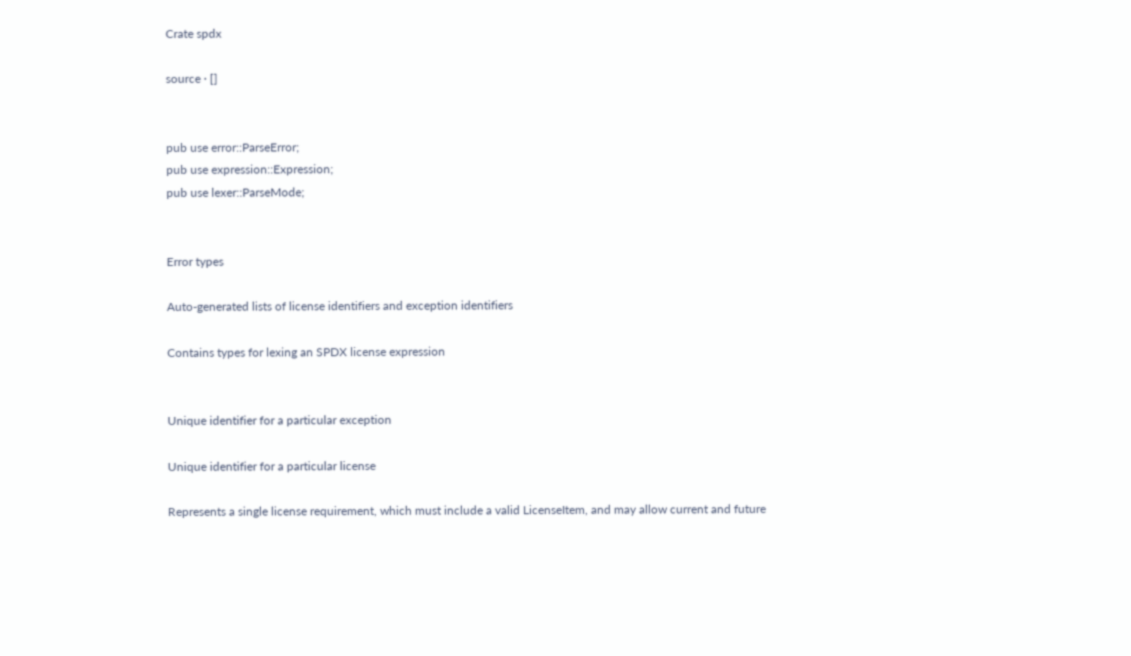Crate spdx

source · []


pub use error::ParseError;
pub use expression::Expression;
pub use lexer::ParseMode;


Error types

Auto-generated lists of license identifiers and exception identifiers

Contains types for lexing an SPDX license expression


Unique identifier for a particular exception

Unique identifier for a particular license

Represents a single license requirement, which must include a valid LicenseItem, and may allow current and future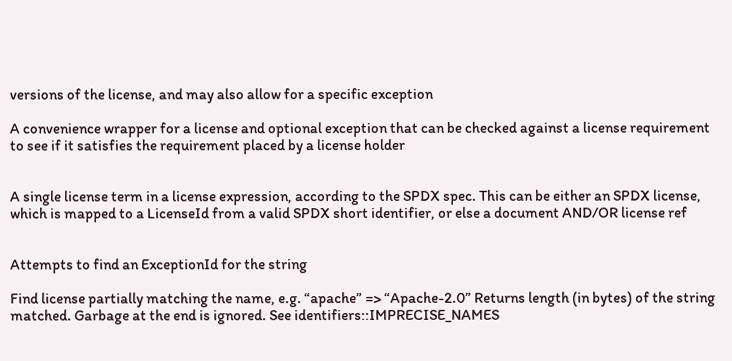versions of the license, and may also allow for a specific exception

A convenience wrapper for a license and optional exception that can be checked against a license requirement to see if it satisfies the requirement placed by a license holder


A single license term in a license expression, according to the SPDX spec. This can be either an SPDX license, which is mapped to a LicenseId from a valid SPDX short identifier, or else a document AND/OR license ref


Attempts to find an ExceptionId for the string

Find license partially matching the name, e.g. “apache” => “Apache-2.0” Returns length (in bytes) of the string matched. Garbage at the end is ignored. See identifiers::IMPRECISE_NAMES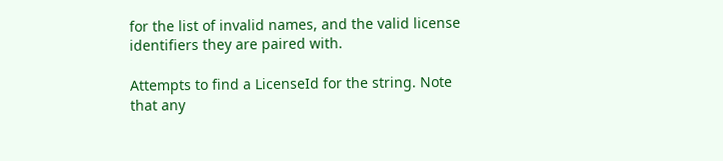for the list of invalid names, and the valid license identifiers they are paired with.

Attempts to find a LicenseId for the string. Note that any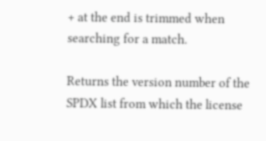+ at the end is trimmed when searching for a match.

Returns the version number of the SPDX list from which the license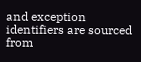and exception identifiers are sourced from